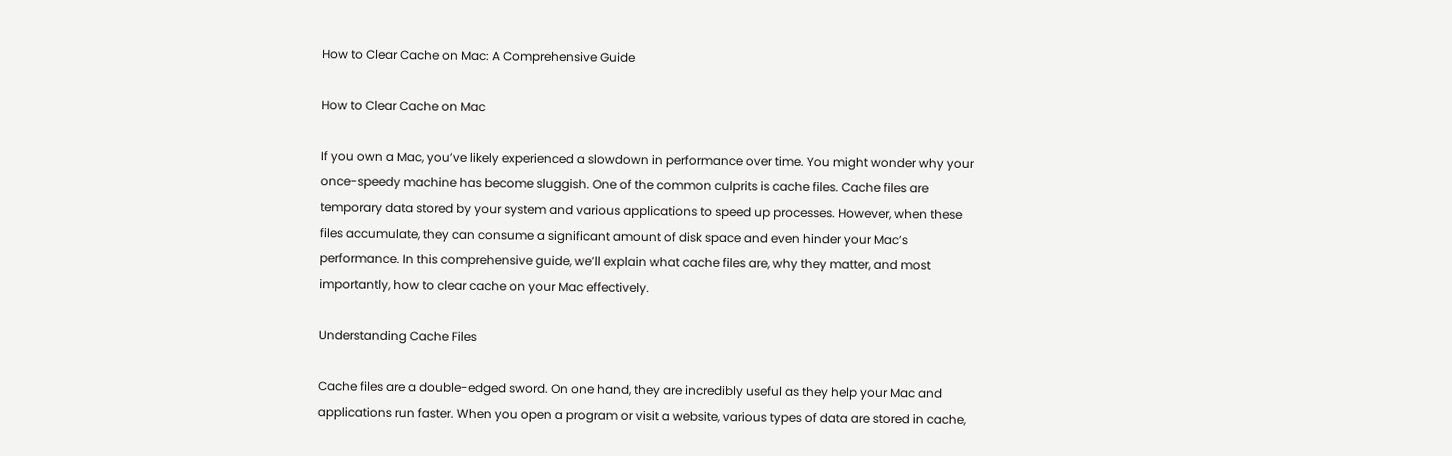How to Clear Cache on Mac: A Comprehensive Guide

How to Clear Cache on Mac

If you own a Mac, you’ve likely experienced a slowdown in performance over time. You might wonder why your once-speedy machine has become sluggish. One of the common culprits is cache files. Cache files are temporary data stored by your system and various applications to speed up processes. However, when these files accumulate, they can consume a significant amount of disk space and even hinder your Mac’s performance. In this comprehensive guide, we’ll explain what cache files are, why they matter, and most importantly, how to clear cache on your Mac effectively.

Understanding Cache Files

Cache files are a double-edged sword. On one hand, they are incredibly useful as they help your Mac and applications run faster. When you open a program or visit a website, various types of data are stored in cache,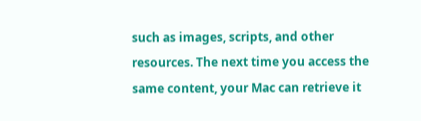such as images, scripts, and other resources. The next time you access the same content, your Mac can retrieve it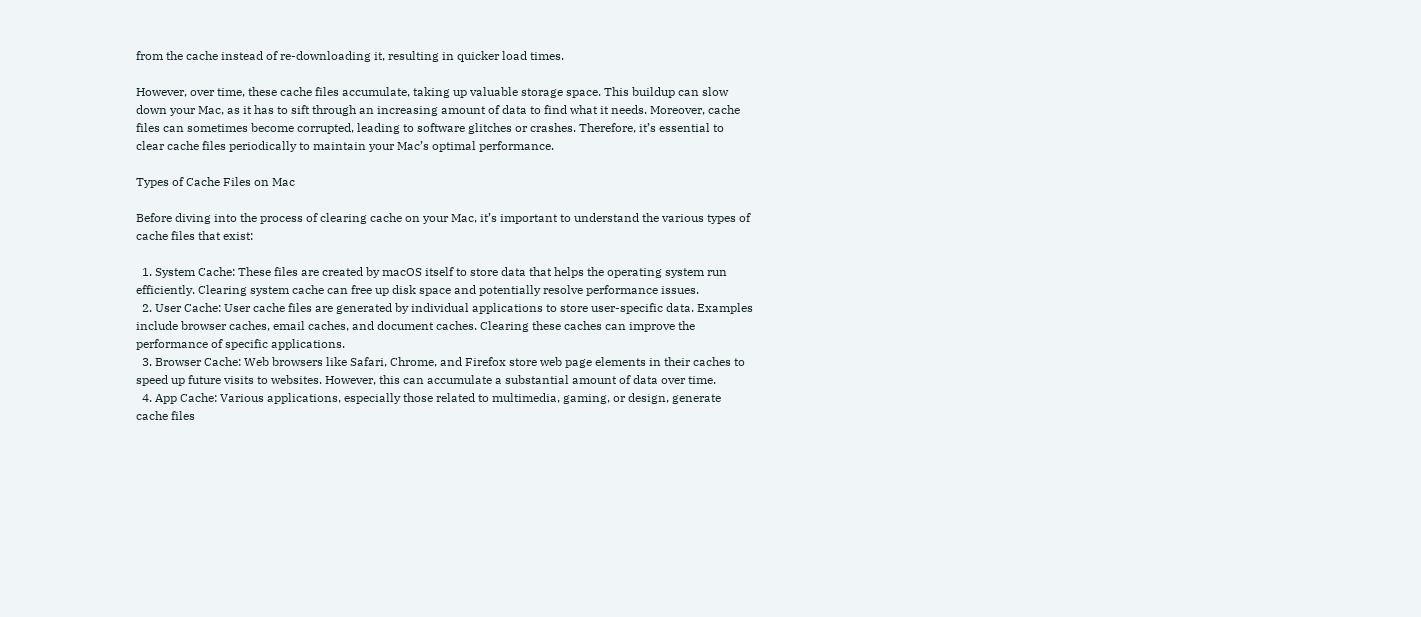from the cache instead of re-downloading it, resulting in quicker load times.

However, over time, these cache files accumulate, taking up valuable storage space. This buildup can slow down your Mac, as it has to sift through an increasing amount of data to find what it needs. Moreover, cache files can sometimes become corrupted, leading to software glitches or crashes. Therefore, it’s essential to clear cache files periodically to maintain your Mac’s optimal performance.

Types of Cache Files on Mac

Before diving into the process of clearing cache on your Mac, it’s important to understand the various types of cache files that exist:

  1. System Cache: These files are created by macOS itself to store data that helps the operating system run efficiently. Clearing system cache can free up disk space and potentially resolve performance issues.
  2. User Cache: User cache files are generated by individual applications to store user-specific data. Examples include browser caches, email caches, and document caches. Clearing these caches can improve the performance of specific applications.
  3. Browser Cache: Web browsers like Safari, Chrome, and Firefox store web page elements in their caches to speed up future visits to websites. However, this can accumulate a substantial amount of data over time.
  4. App Cache: Various applications, especially those related to multimedia, gaming, or design, generate cache files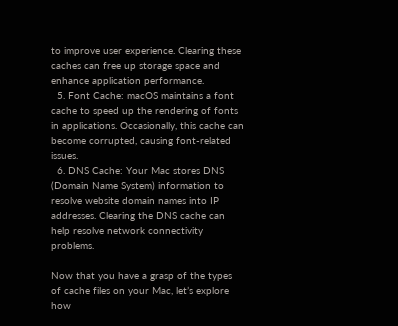to improve user experience. Clearing these caches can free up storage space and enhance application performance.
  5. Font Cache: macOS maintains a font cache to speed up the rendering of fonts in applications. Occasionally, this cache can become corrupted, causing font-related issues.
  6. DNS Cache: Your Mac stores DNS (Domain Name System) information to resolve website domain names into IP addresses. Clearing the DNS cache can help resolve network connectivity problems.

Now that you have a grasp of the types of cache files on your Mac, let’s explore how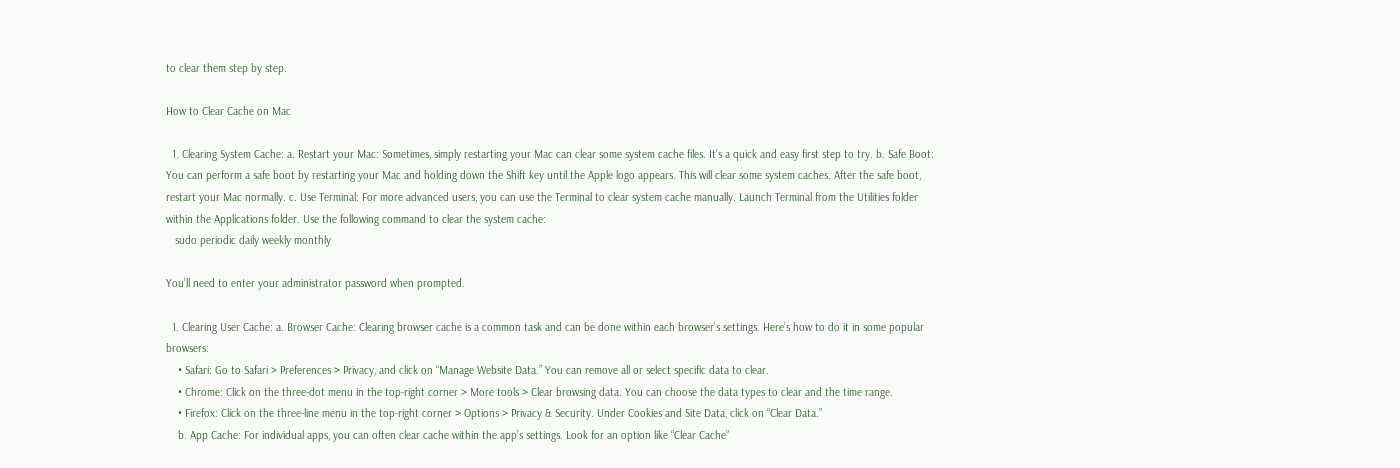to clear them step by step.

How to Clear Cache on Mac

  1. Clearing System Cache: a. Restart your Mac: Sometimes, simply restarting your Mac can clear some system cache files. It’s a quick and easy first step to try. b. Safe Boot: You can perform a safe boot by restarting your Mac and holding down the Shift key until the Apple logo appears. This will clear some system caches. After the safe boot, restart your Mac normally. c. Use Terminal: For more advanced users, you can use the Terminal to clear system cache manually. Launch Terminal from the Utilities folder within the Applications folder. Use the following command to clear the system cache:
   sudo periodic daily weekly monthly

You’ll need to enter your administrator password when prompted.

  1. Clearing User Cache: a. Browser Cache: Clearing browser cache is a common task and can be done within each browser’s settings. Here’s how to do it in some popular browsers:
    • Safari: Go to Safari > Preferences > Privacy, and click on “Manage Website Data.” You can remove all or select specific data to clear.
    • Chrome: Click on the three-dot menu in the top-right corner > More tools > Clear browsing data. You can choose the data types to clear and the time range.
    • Firefox: Click on the three-line menu in the top-right corner > Options > Privacy & Security. Under Cookies and Site Data, click on “Clear Data.”
    b. App Cache: For individual apps, you can often clear cache within the app’s settings. Look for an option like “Clear Cache”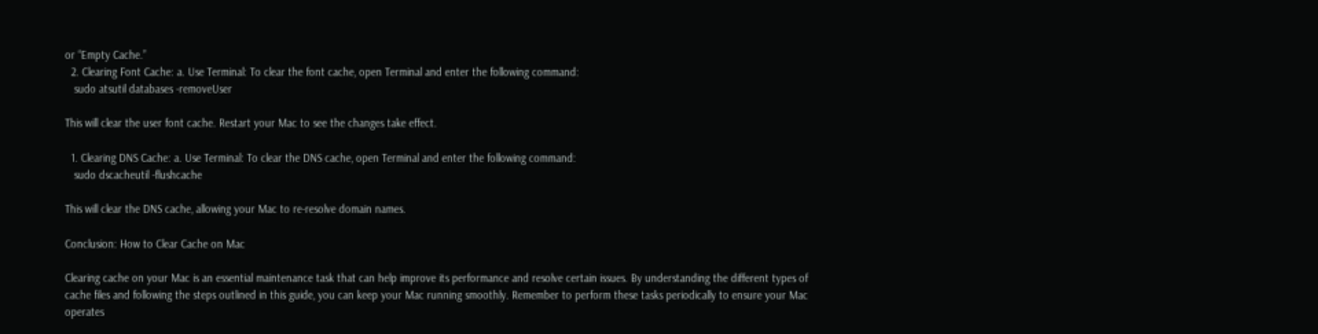or “Empty Cache.”
  2. Clearing Font Cache: a. Use Terminal: To clear the font cache, open Terminal and enter the following command:
   sudo atsutil databases -removeUser

This will clear the user font cache. Restart your Mac to see the changes take effect.

  1. Clearing DNS Cache: a. Use Terminal: To clear the DNS cache, open Terminal and enter the following command:
   sudo dscacheutil -flushcache

This will clear the DNS cache, allowing your Mac to re-resolve domain names.

Conclusion: How to Clear Cache on Mac

Clearing cache on your Mac is an essential maintenance task that can help improve its performance and resolve certain issues. By understanding the different types of cache files and following the steps outlined in this guide, you can keep your Mac running smoothly. Remember to perform these tasks periodically to ensure your Mac operates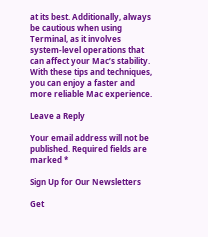at its best. Additionally, always be cautious when using Terminal, as it involves system-level operations that can affect your Mac’s stability. With these tips and techniques, you can enjoy a faster and more reliable Mac experience.

Leave a Reply

Your email address will not be published. Required fields are marked *

Sign Up for Our Newsletters

Get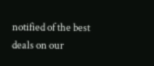notified of the best deals on our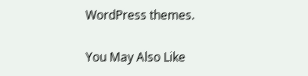WordPress themes.

You May Also Like